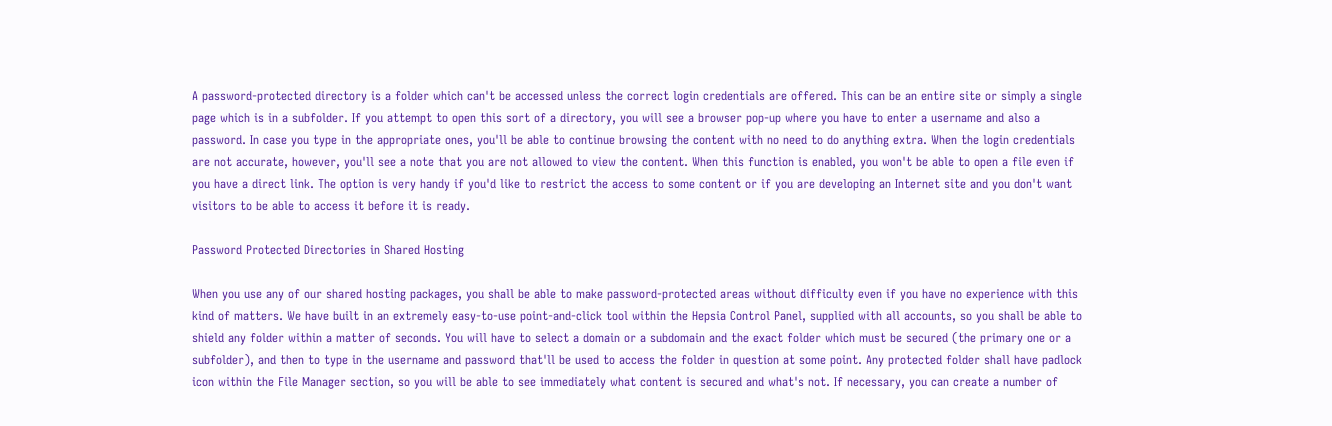A password-protected directory is a folder which can't be accessed unless the correct login credentials are offered. This can be an entire site or simply a single page which is in a subfolder. If you attempt to open this sort of a directory, you will see a browser pop-up where you have to enter a username and also a password. In case you type in the appropriate ones, you'll be able to continue browsing the content with no need to do anything extra. When the login credentials are not accurate, however, you'll see a note that you are not allowed to view the content. When this function is enabled, you won't be able to open a file even if you have a direct link. The option is very handy if you'd like to restrict the access to some content or if you are developing an Internet site and you don't want visitors to be able to access it before it is ready.

Password Protected Directories in Shared Hosting

When you use any of our shared hosting packages, you shall be able to make password-protected areas without difficulty even if you have no experience with this kind of matters. We have built in an extremely easy-to-use point-and-click tool within the Hepsia Control Panel, supplied with all accounts, so you shall be able to shield any folder within a matter of seconds. You will have to select a domain or a subdomain and the exact folder which must be secured (the primary one or a subfolder), and then to type in the username and password that'll be used to access the folder in question at some point. Any protected folder shall have padlock icon within the File Manager section, so you will be able to see immediately what content is secured and what's not. If necessary, you can create a number of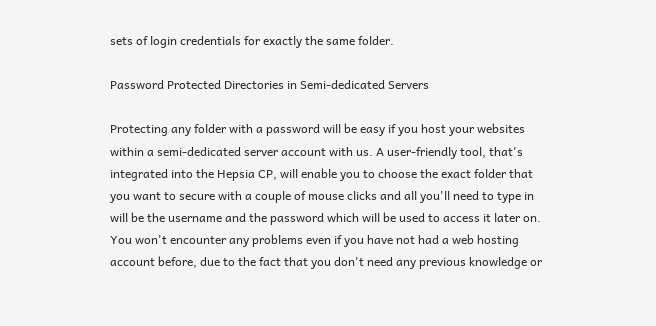sets of login credentials for exactly the same folder.

Password Protected Directories in Semi-dedicated Servers

Protecting any folder with a password will be easy if you host your websites within a semi-dedicated server account with us. A user-friendly tool, that's integrated into the Hepsia CP, will enable you to choose the exact folder that you want to secure with a couple of mouse clicks and all you'll need to type in will be the username and the password which will be used to access it later on. You won't encounter any problems even if you have not had a web hosting account before, due to the fact that you don't need any previous knowledge or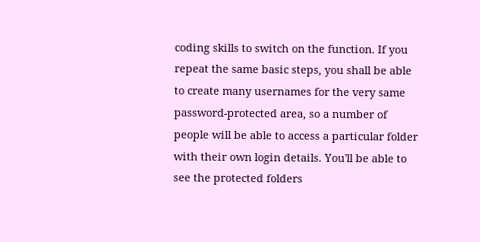coding skills to switch on the function. If you repeat the same basic steps, you shall be able to create many usernames for the very same password-protected area, so a number of people will be able to access a particular folder with their own login details. You'll be able to see the protected folders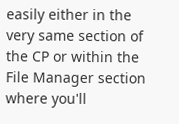easily either in the very same section of the CP or within the File Manager section where you'll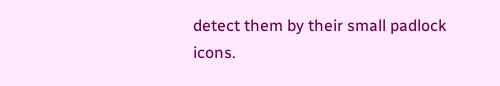detect them by their small padlock icons.